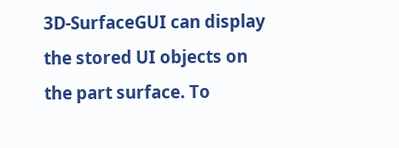3D-SurfaceGUI can display the stored UI objects on the part surface. To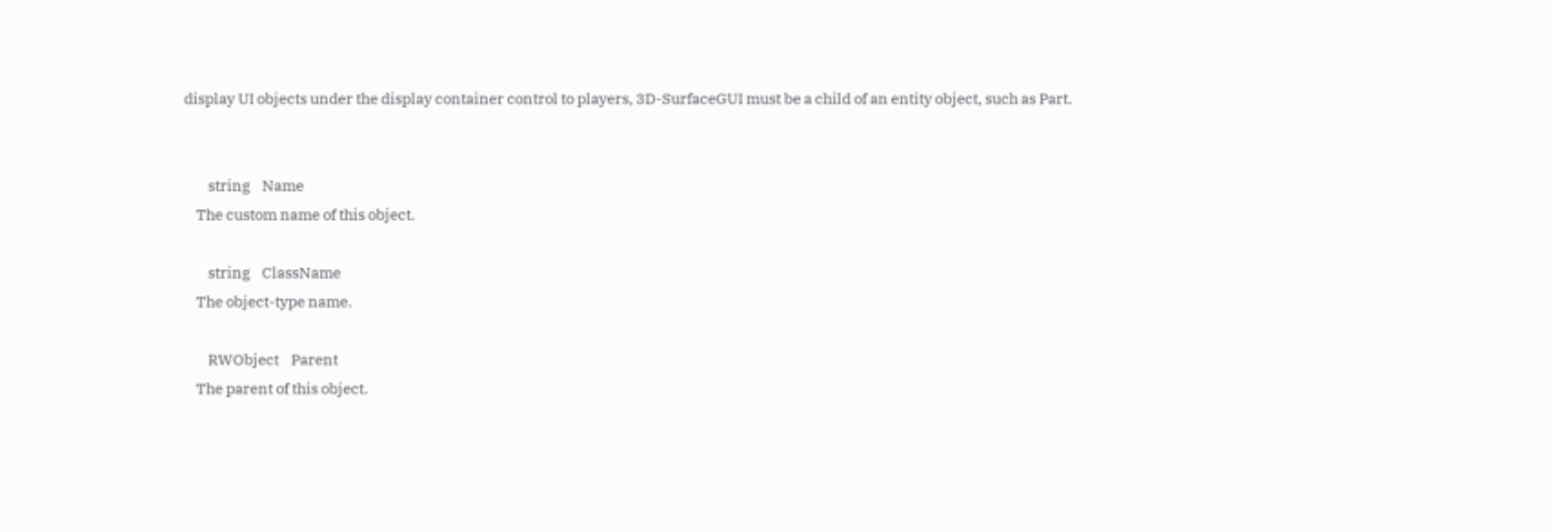display UI objects under the display container control to players, 3D-SurfaceGUI must be a child of an entity object, such as Part.


        string    Name
    The custom name of this object.

        string    ClassName
    The object-type name.

        RWObject    Parent
    The parent of this object.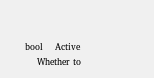bool    Active
    Whether to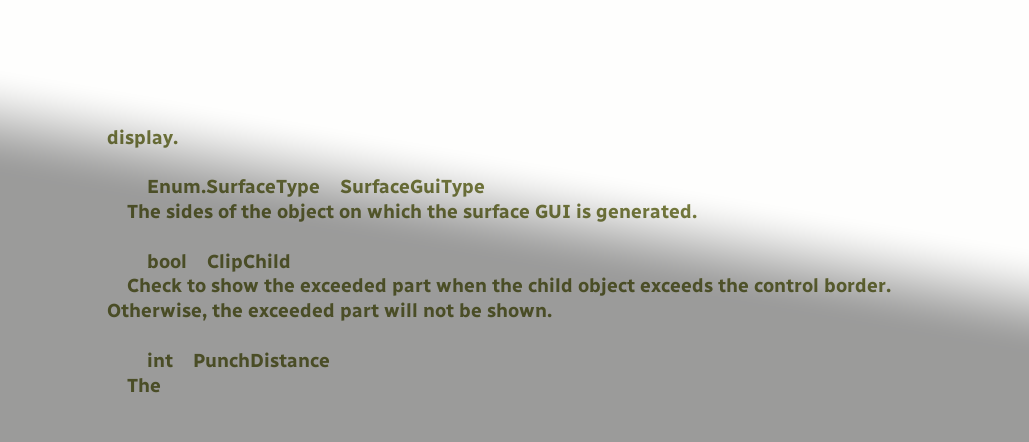display.

        Enum.SurfaceType    SurfaceGuiType
    The sides of the object on which the surface GUI is generated.

        bool    ClipChild
    Check to show the exceeded part when the child object exceeds the control border. Otherwise, the exceeded part will not be shown.

        int    PunchDistance
    The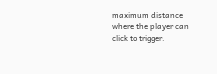maximum distance where the player can click to trigger.